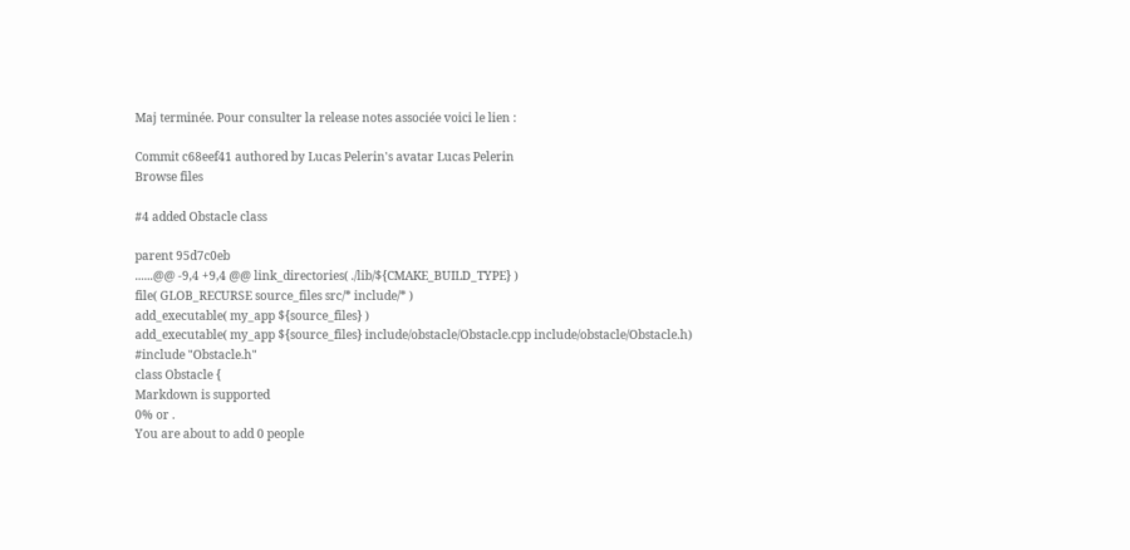Maj terminée. Pour consulter la release notes associée voici le lien :

Commit c68eef41 authored by Lucas Pelerin's avatar Lucas Pelerin
Browse files

#4 added Obstacle class

parent 95d7c0eb
......@@ -9,4 +9,4 @@ link_directories( ./lib/${CMAKE_BUILD_TYPE} )
file( GLOB_RECURSE source_files src/* include/* )
add_executable( my_app ${source_files} )
add_executable( my_app ${source_files} include/obstacle/Obstacle.cpp include/obstacle/Obstacle.h)
#include "Obstacle.h"
class Obstacle {
Markdown is supported
0% or .
You are about to add 0 people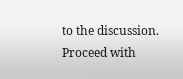to the discussion. Proceed with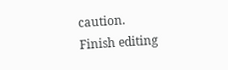caution.
Finish editing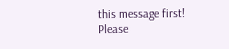this message first!
Please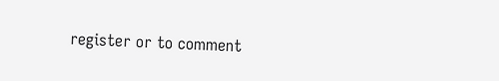register or to comment